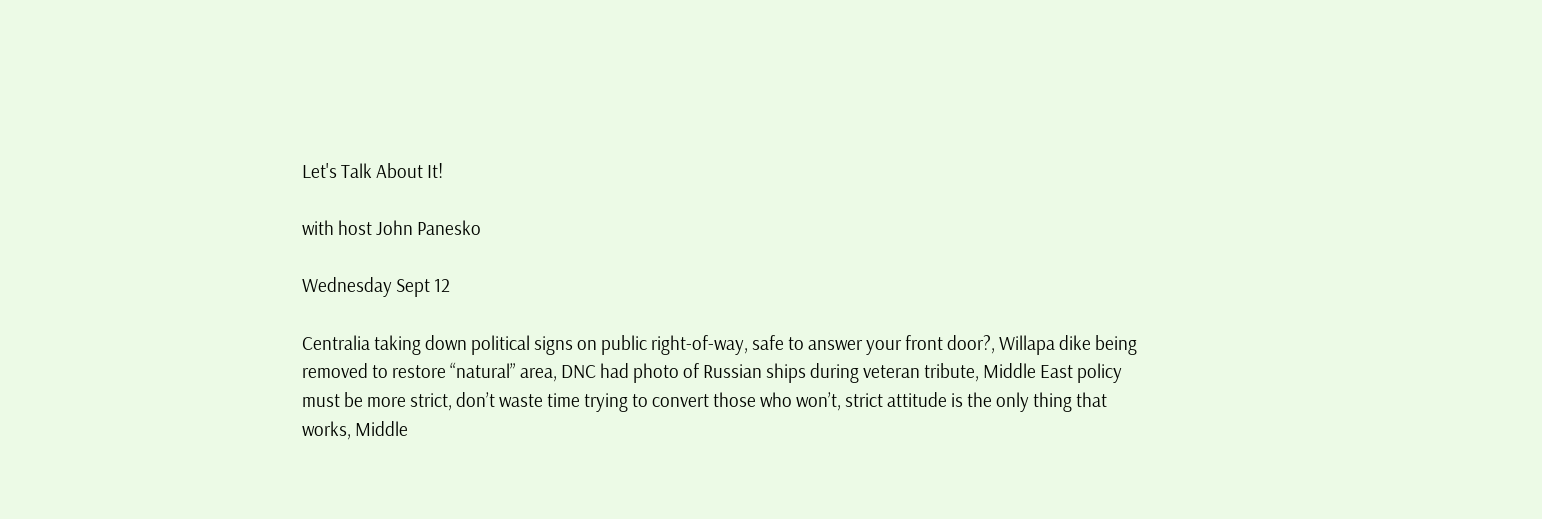Let's Talk About It!

with host John Panesko

Wednesday Sept 12

Centralia taking down political signs on public right-of-way, safe to answer your front door?, Willapa dike being removed to restore “natural” area, DNC had photo of Russian ships during veteran tribute, Middle East policy must be more strict, don’t waste time trying to convert those who won’t, strict attitude is the only thing that works, Middle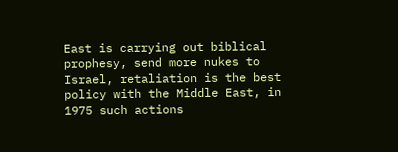East is carrying out biblical prophesy, send more nukes to Israel, retaliation is the best policy with the Middle East, in 1975 such actions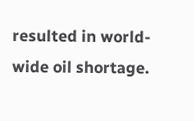resulted in world-wide oil shortage.